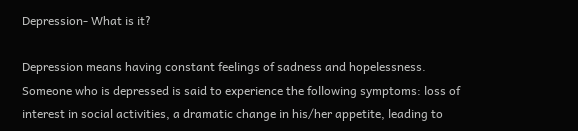Depression- What is it?

Depression means having constant feelings of sadness and hopelessness. Someone who is depressed is said to experience the following symptoms: loss of interest in social activities, a dramatic change in his/her appetite, leading to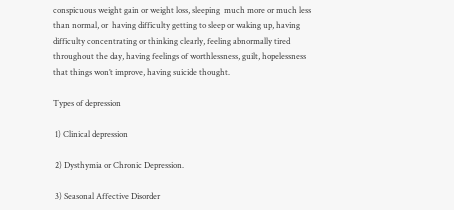conspicuous weight gain or weight loss, sleeping  much more or much less than normal, or  having difficulty getting to sleep or waking up, having difficulty concentrating or thinking clearly, feeling abnormally tired throughout the day, having feelings of worthlessness, guilt, hopelessness that things won’t improve, having suicide thought.

Types of depression

 1) Clinical depression

 2) Dysthymia or Chronic Depression.

 3) Seasonal Affective Disorder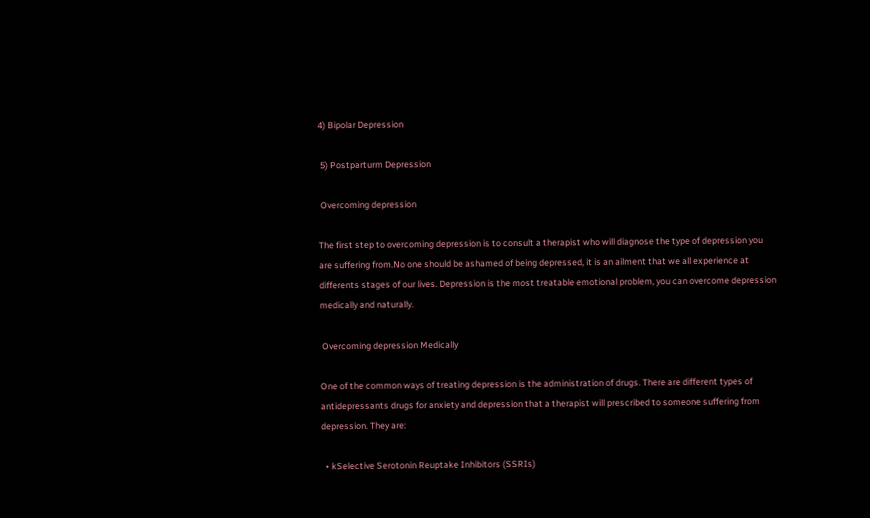4) Bipolar Depression

 5) Postparturm Depression

 Overcoming depression

The first step to overcoming depression is to consult a therapist who will diagnose the type of depression you are suffering from.No one should be ashamed of being depressed, it is an ailment that we all experience at differents stages of our lives. Depression is the most treatable emotional problem, you can overcome depression medically and naturally.

 Overcoming depression Medically

One of the common ways of treating depression is the administration of drugs. There are different types of antidepressants drugs for anxiety and depression that a therapist will prescribed to someone suffering from depression. They are:

  • kSelective Serotonin Reuptake Inhibitors (SSRIs)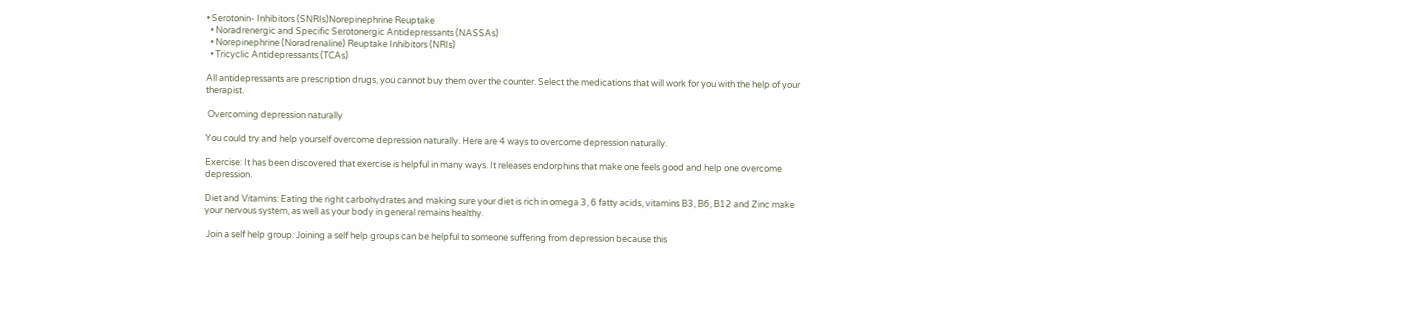• Serotonin- Inhibitors (SNRIs)Norepinephrine Reuptake
  • Noradrenergic and Specific Serotonergic Antidepressants (NASSAs)
  • Norepinephrine (Noradrenaline) Reuptake Inhibitors (NRIs)
  • Tricyclic Antidepressants (TCAs)

All antidepressants are prescription drugs, you cannot buy them over the counter. Select the medications that will work for you with the help of your therapist.

 Overcoming depression naturally

You could try and help yourself overcome depression naturally. Here are 4 ways to overcome depression naturally.

Exercise: It has been discovered that exercise is helpful in many ways. It releases endorphins that make one feels good and help one overcome depression.

Diet and Vitamins: Eating the right carbohydrates and making sure your diet is rich in omega 3, 6 fatty acids, vitamins B3, B6, B12 and Zinc make your nervous system, as well as your body in general remains healthy.

 Join a self help group: Joining a self help groups can be helpful to someone suffering from depression because this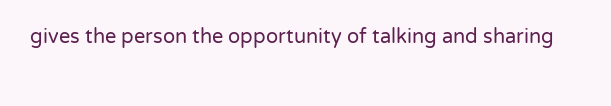gives the person the opportunity of talking and sharing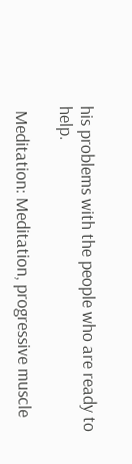his problems with the people who are ready to help.

 Meditation: Meditation, progressive muscle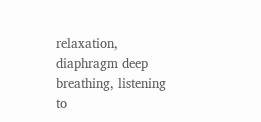relaxation, diaphragm deep breathing, listening to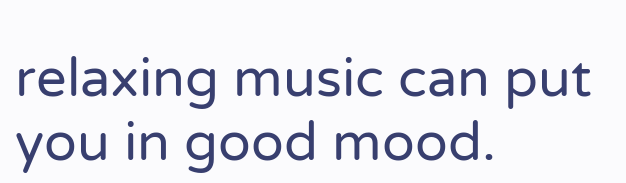relaxing music can put you in good mood.